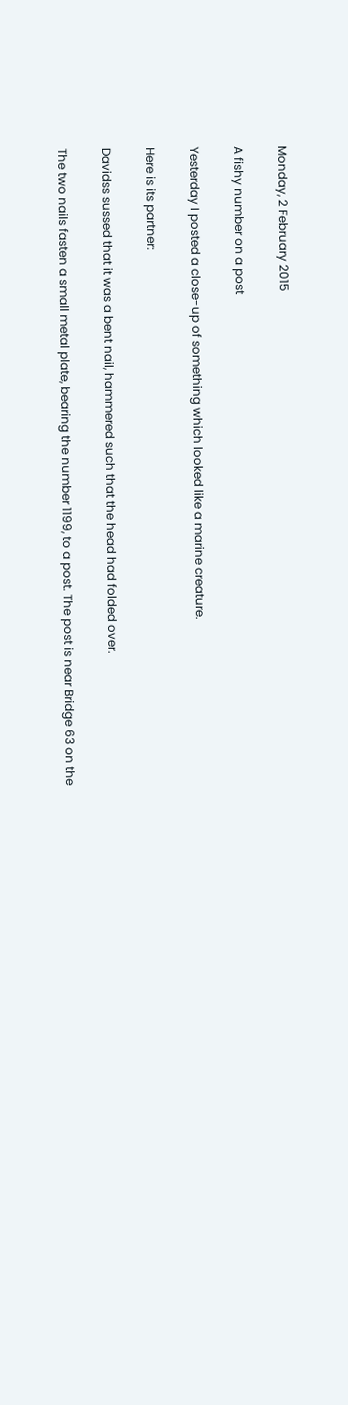Monday, 2 February 2015

A fishy number on a post

Yesterday I posted a close-up of something which looked like a marine creature.

Here is its partner:

Davidss sussed that it was a bent nail, hammered such that the head had folded over.

The two nails fasten a small metal plate, bearing the number 1199, to a post. The post is near Bridge 63 on the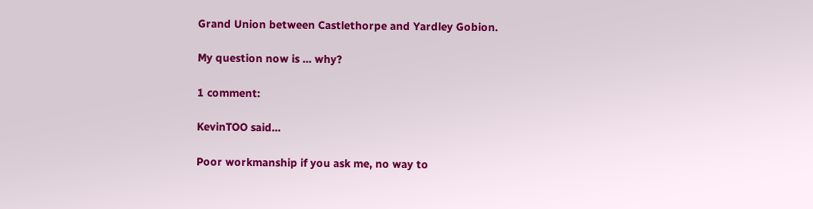Grand Union between Castlethorpe and Yardley Gobion.

My question now is ... why?

1 comment:

KevinTOO said...

Poor workmanship if you ask me, no way to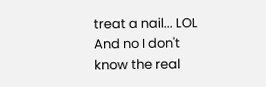treat a nail... LOL
And no I don't know the real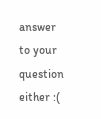answer to your question either :(